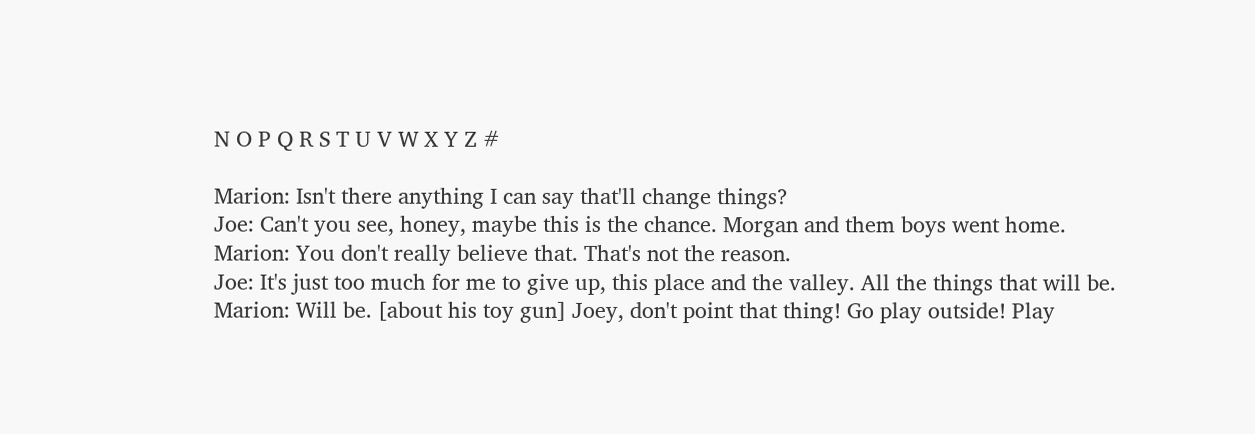N O P Q R S T U V W X Y Z #

Marion: Isn't there anything I can say that'll change things?
Joe: Can't you see, honey, maybe this is the chance. Morgan and them boys went home.
Marion: You don't really believe that. That's not the reason.
Joe: It's just too much for me to give up, this place and the valley. All the things that will be.
Marion: Will be. [about his toy gun] Joey, don't point that thing! Go play outside! Play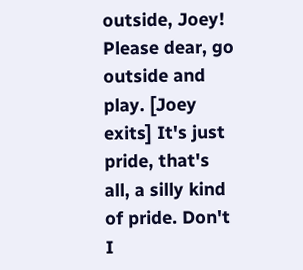outside, Joey! Please dear, go outside and play. [Joey exits] It's just pride, that's all, a silly kind of pride. Don't I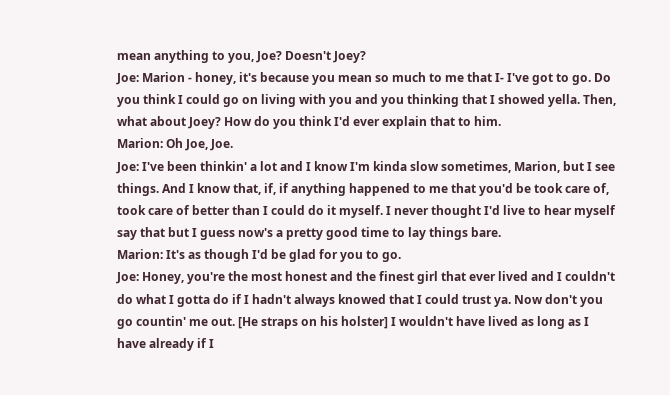mean anything to you, Joe? Doesn't Joey?
Joe: Marion - honey, it's because you mean so much to me that I- I've got to go. Do you think I could go on living with you and you thinking that I showed yella. Then, what about Joey? How do you think I'd ever explain that to him.
Marion: Oh Joe, Joe.
Joe: I've been thinkin' a lot and I know I'm kinda slow sometimes, Marion, but I see things. And I know that, if, if anything happened to me that you'd be took care of, took care of better than I could do it myself. I never thought I'd live to hear myself say that but I guess now's a pretty good time to lay things bare.
Marion: It's as though I'd be glad for you to go.
Joe: Honey, you're the most honest and the finest girl that ever lived and I couldn't do what I gotta do if I hadn't always knowed that I could trust ya. Now don't you go countin' me out. [He straps on his holster] I wouldn't have lived as long as I have already if I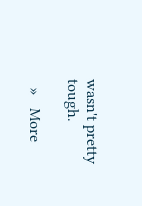wasn't pretty tough.

  »   More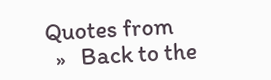Quotes from
  »   Back to the